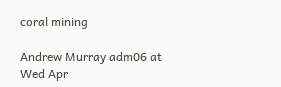coral mining

Andrew Murray adm06 at
Wed Apr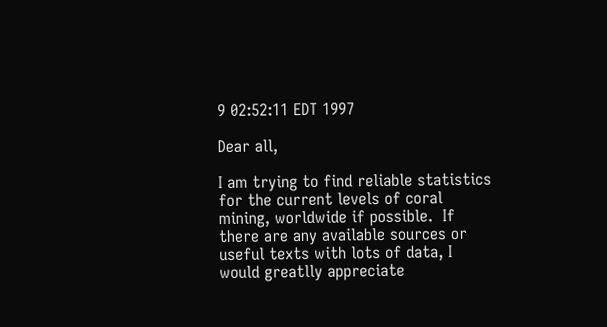9 02:52:11 EDT 1997

Dear all,

I am trying to find reliable statistics for the current levels of coral
mining, worldwide if possible.  If there are any available sources or
useful texts with lots of data, I would greatlly appreciate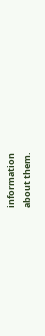information
about them.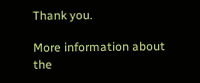Thank you.

More information about the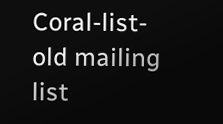Coral-list-old mailing list